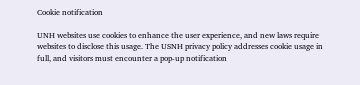Cookie notification

UNH websites use cookies to enhance the user experience, and new laws require websites to disclose this usage. The USNH privacy policy addresses cookie usage in full, and visitors must encounter a pop-up notification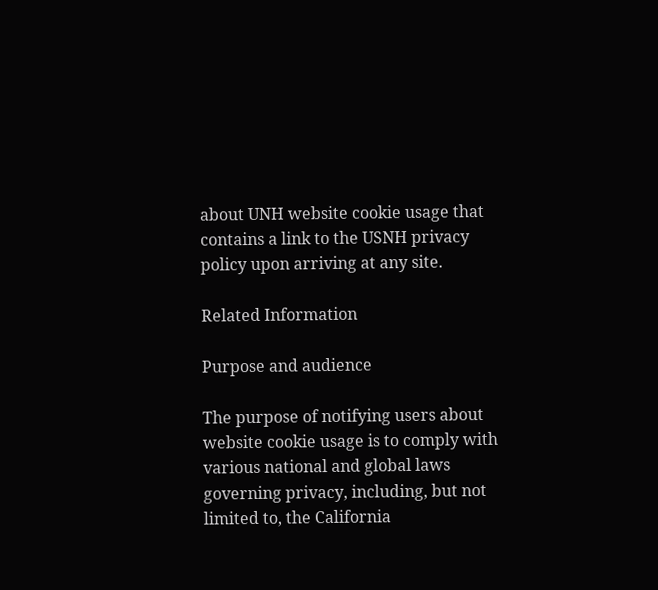about UNH website cookie usage that contains a link to the USNH privacy policy upon arriving at any site.

Related Information

Purpose and audience

The purpose of notifying users about website cookie usage is to comply with various national and global laws governing privacy, including, but not limited to, the California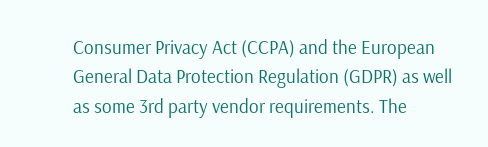Consumer Privacy Act (CCPA) and the European General Data Protection Regulation (GDPR) as well as some 3rd party vendor requirements. The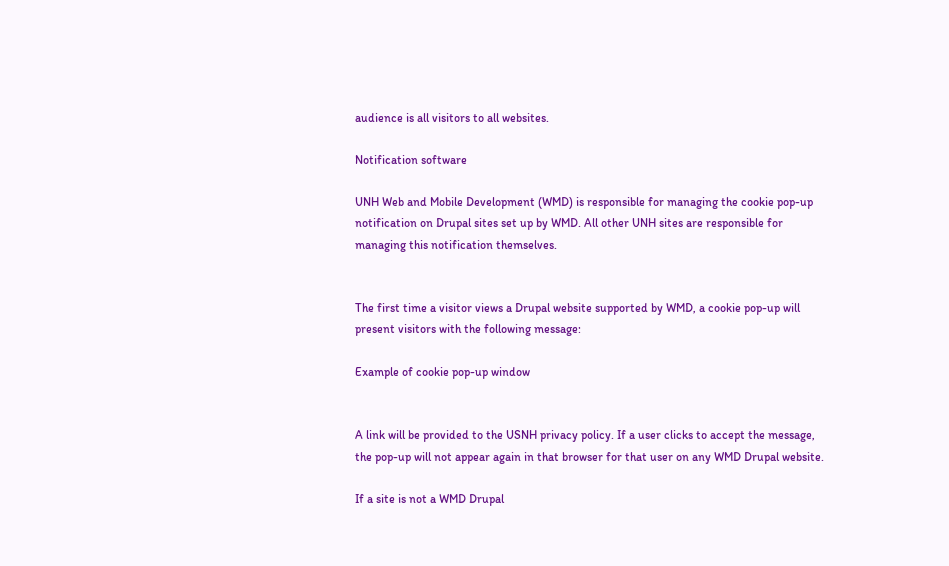audience is all visitors to all websites.

Notification software

UNH Web and Mobile Development (WMD) is responsible for managing the cookie pop-up notification on Drupal sites set up by WMD. All other UNH sites are responsible for managing this notification themselves.


The first time a visitor views a Drupal website supported by WMD, a cookie pop-up will present visitors with the following message:

Example of cookie pop-up window


A link will be provided to the USNH privacy policy. If a user clicks to accept the message, the pop-up will not appear again in that browser for that user on any WMD Drupal website.

If a site is not a WMD Drupal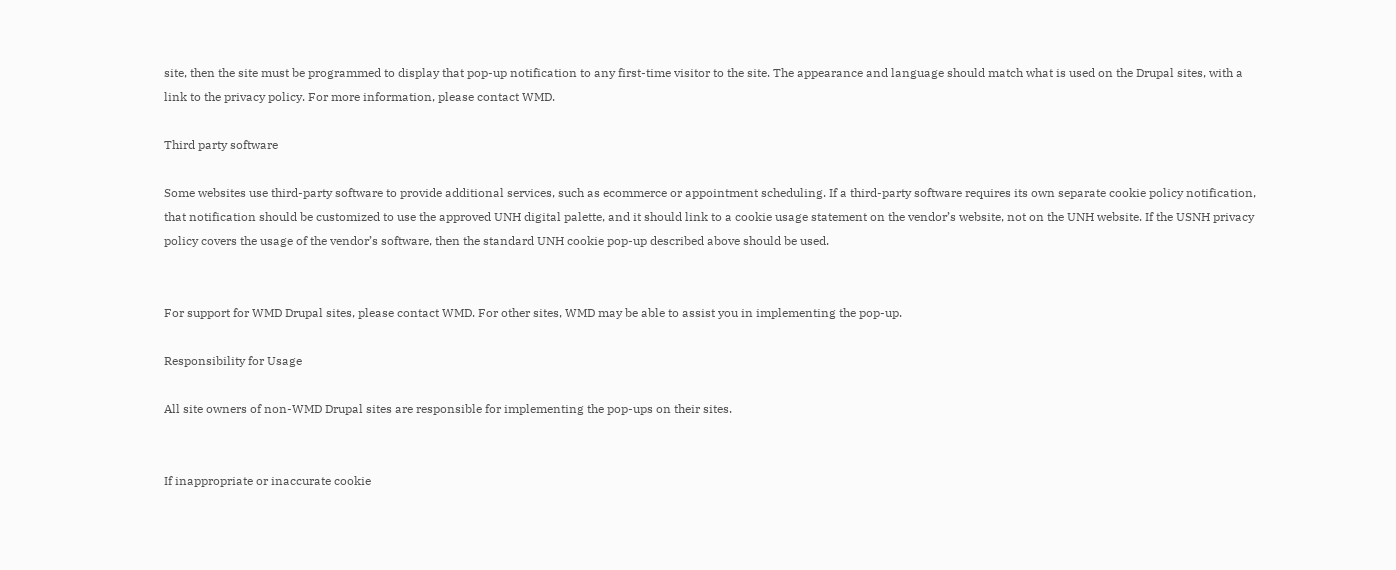site, then the site must be programmed to display that pop-up notification to any first-time visitor to the site. The appearance and language should match what is used on the Drupal sites, with a link to the privacy policy. For more information, please contact WMD.

Third party software

Some websites use third-party software to provide additional services, such as ecommerce or appointment scheduling. If a third-party software requires its own separate cookie policy notification, that notification should be customized to use the approved UNH digital palette, and it should link to a cookie usage statement on the vendor’s website, not on the UNH website. If the USNH privacy policy covers the usage of the vendor’s software, then the standard UNH cookie pop-up described above should be used.


For support for WMD Drupal sites, please contact WMD. For other sites, WMD may be able to assist you in implementing the pop-up.

Responsibility for Usage

All site owners of non-WMD Drupal sites are responsible for implementing the pop-ups on their sites.


If inappropriate or inaccurate cookie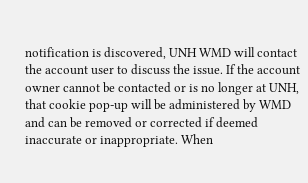notification is discovered, UNH WMD will contact the account user to discuss the issue. If the account owner cannot be contacted or is no longer at UNH, that cookie pop-up will be administered by WMD and can be removed or corrected if deemed inaccurate or inappropriate. When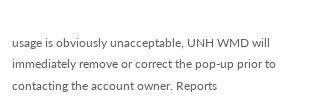usage is obviously unacceptable, UNH WMD will immediately remove or correct the pop-up prior to contacting the account owner. Reports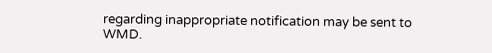regarding inappropriate notification may be sent to WMD.